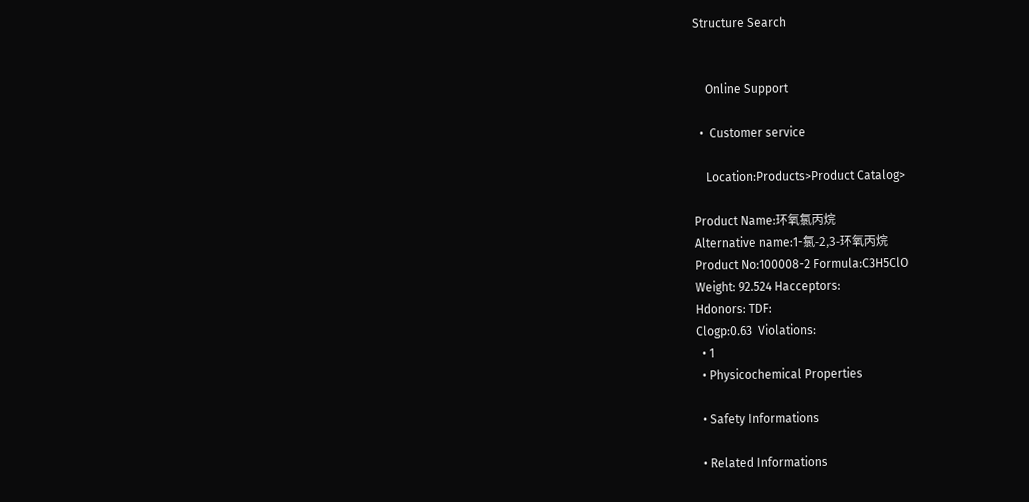Structure Search


    Online Support

  •  Customer service

    Location:Products>Product Catalog>

Product Name:环氧氯丙烷
Alternative name:1-氯-2,3-环氧丙烷
Product No:100008-2 Formula:C3H5ClO
Weight: 92.524 Hacceptors:
Hdonors: TDF:
Clogp:0.63  Violations:
  • 1
  • Physicochemical Properties

  • Safety Informations

  • Related Informations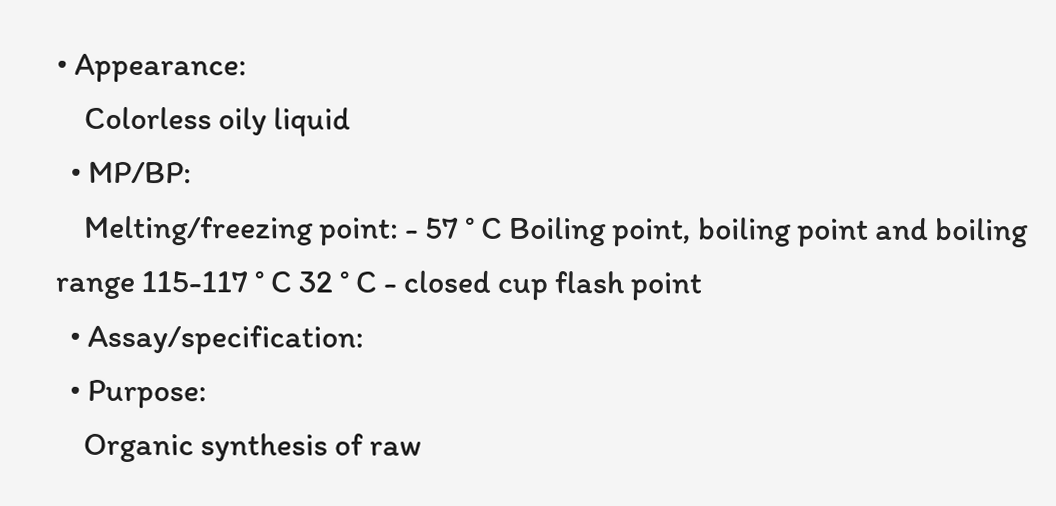• Appearance:
    Colorless oily liquid
  • MP/BP:
    Melting/freezing point: - 57 ° C Boiling point, boiling point and boiling range 115-117 ° C 32 ° C - closed cup flash point
  • Assay/specification:
  • Purpose:
    Organic synthesis of raw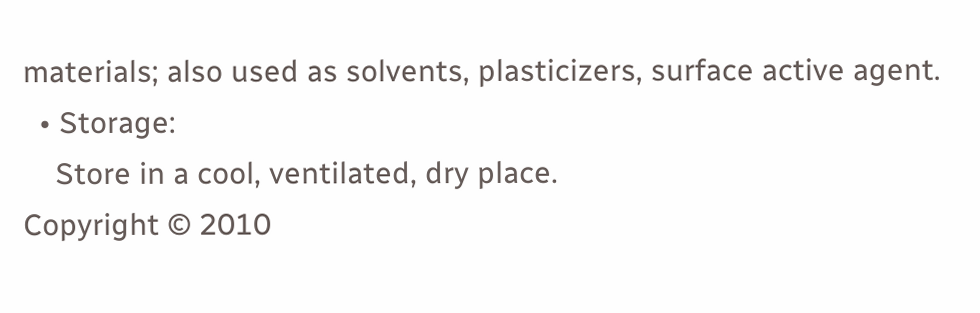materials; also used as solvents, plasticizers, surface active agent.
  • Storage:
    Store in a cool, ventilated, dry place.
Copyright © 2010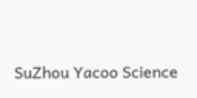SuZhou Yacoo Science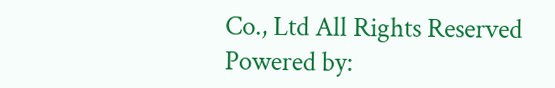Co., Ltd All Rights Reserved Powered by: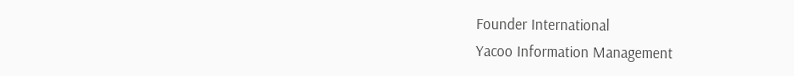Founder International
Yacoo Information Management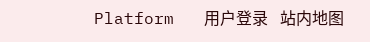Platform   用户登录   站内地图